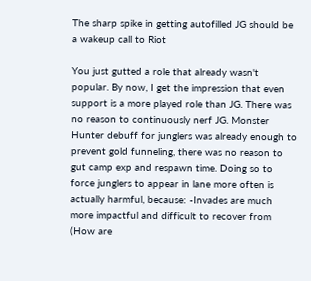The sharp spike in getting autofilled JG should be a wakeup call to Riot

You just gutted a role that already wasn't popular. By now, I get the impression that even support is a more played role than JG. There was no reason to continuously nerf JG. Monster Hunter debuff for junglers was already enough to prevent gold funneling, there was no reason to gut camp exp and respawn time. Doing so to force junglers to appear in lane more often is actually harmful, because: -Invades are much more impactful and difficult to recover from (How are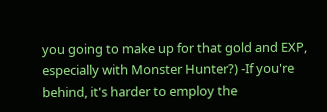you going to make up for that gold and EXP, especially with Monster Hunter?) -If you're behind, it's harder to employ the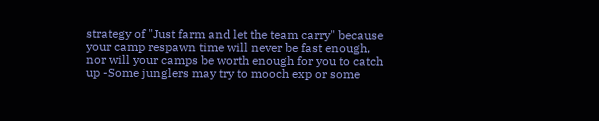strategy of "Just farm and let the team carry" because your camp respawn time will never be fast enough, nor will your camps be worth enough for you to catch up -Some junglers may try to mooch exp or some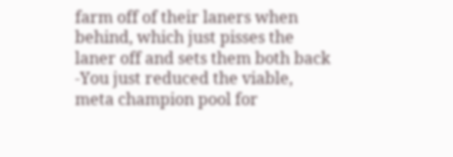farm off of their laners when behind, which just pisses the laner off and sets them both back -You just reduced the viable, meta champion pool for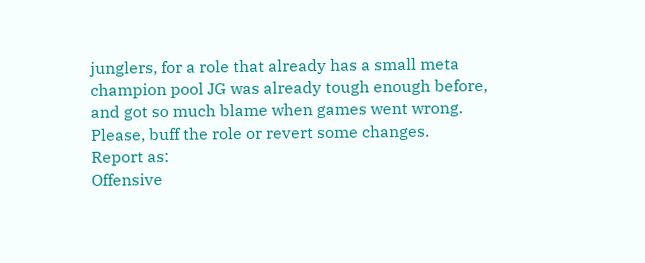junglers, for a role that already has a small meta champion pool JG was already tough enough before, and got so much blame when games went wrong. Please, buff the role or revert some changes.
Report as:
Offensive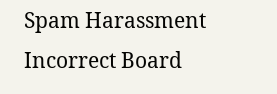Spam Harassment Incorrect Board